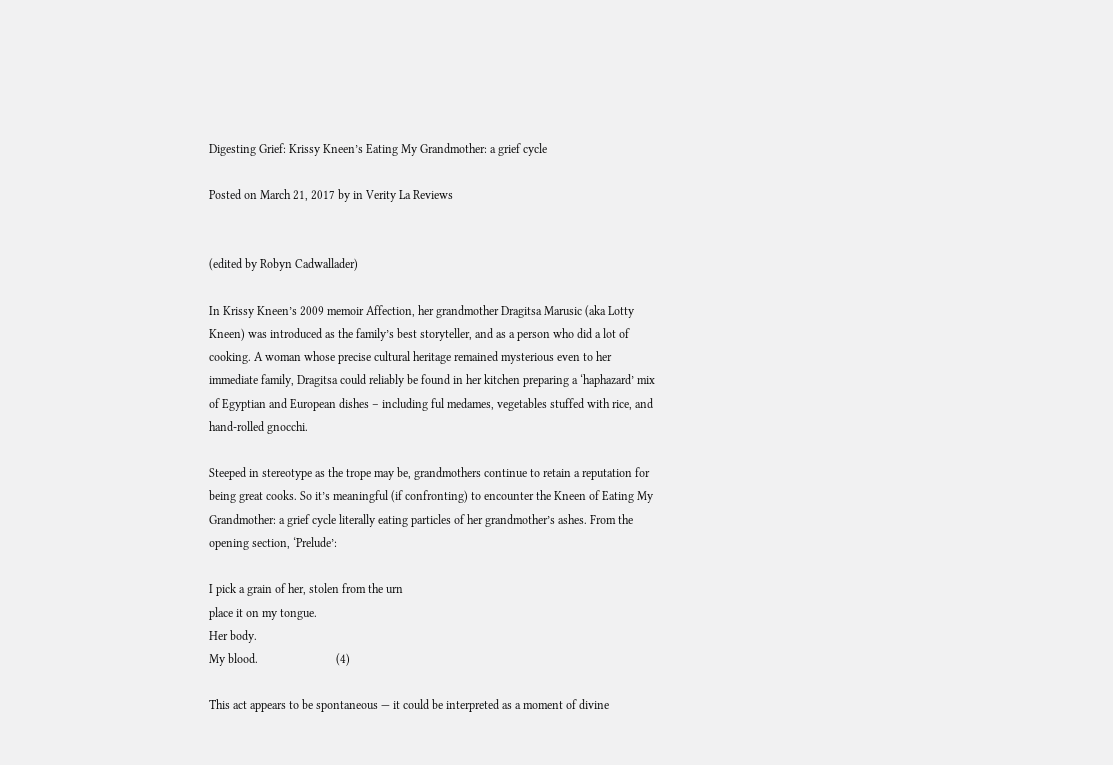Digesting Grief: Krissy Kneen’s Eating My Grandmother: a grief cycle

Posted on March 21, 2017 by in Verity La Reviews


(edited by Robyn Cadwallader)

In Krissy Kneen’s 2009 memoir Affection, her grandmother Dragitsa Marusic (aka Lotty Kneen) was introduced as the family’s best storyteller, and as a person who did a lot of cooking. A woman whose precise cultural heritage remained mysterious even to her immediate family, Dragitsa could reliably be found in her kitchen preparing a ‘haphazard’ mix of Egyptian and European dishes – including ful medames, vegetables stuffed with rice, and hand-rolled gnocchi.

Steeped in stereotype as the trope may be, grandmothers continue to retain a reputation for being great cooks. So it’s meaningful (if confronting) to encounter the Kneen of Eating My Grandmother: a grief cycle literally eating particles of her grandmother’s ashes. From the opening section, ‘Prelude’:

I pick a grain of her, stolen from the urn
place it on my tongue.
Her body.
My blood.                          (4)

This act appears to be spontaneous — it could be interpreted as a moment of divine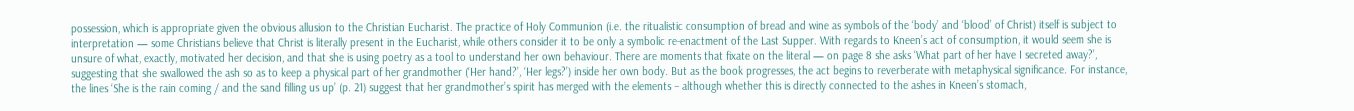possession, which is appropriate given the obvious allusion to the Christian Eucharist. The practice of Holy Communion (i.e. the ritualistic consumption of bread and wine as symbols of the ‘body’ and ‘blood’ of Christ) itself is subject to interpretation — some Christians believe that Christ is literally present in the Eucharist, while others consider it to be only a symbolic re-enactment of the Last Supper. With regards to Kneen’s act of consumption, it would seem she is unsure of what, exactly, motivated her decision, and that she is using poetry as a tool to understand her own behaviour. There are moments that fixate on the literal — on page 8 she asks ‘What part of her have I secreted away?’, suggesting that she swallowed the ash so as to keep a physical part of her grandmother (‘Her hand?’, ‘Her legs?’) inside her own body. But as the book progresses, the act begins to reverberate with metaphysical significance. For instance, the lines ‘She is the rain coming / and the sand filling us up’ (p. 21) suggest that her grandmother’s spirit has merged with the elements – although whether this is directly connected to the ashes in Kneen’s stomach,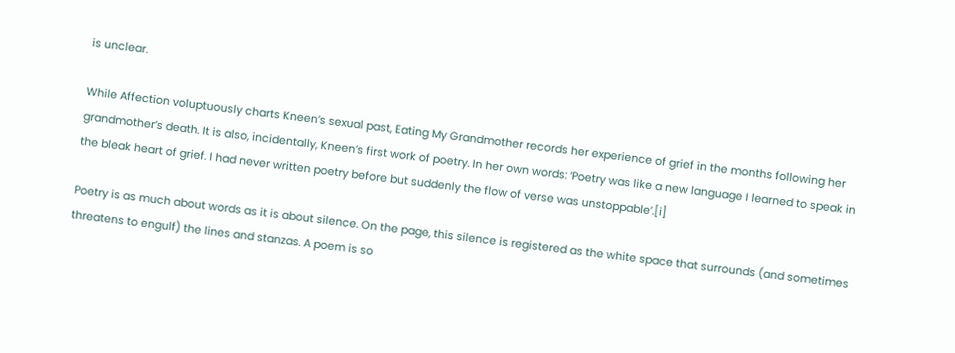is unclear.

While Affection voluptuously charts Kneen’s sexual past, Eating My Grandmother records her experience of grief in the months following her grandmother’s death. It is also, incidentally, Kneen’s first work of poetry. In her own words: ‘Poetry was like a new language I learned to speak in the bleak heart of grief. I had never written poetry before but suddenly the flow of verse was unstoppable’.[i]

Poetry is as much about words as it is about silence. On the page, this silence is registered as the white space that surrounds (and sometimes threatens to engulf) the lines and stanzas. A poem is so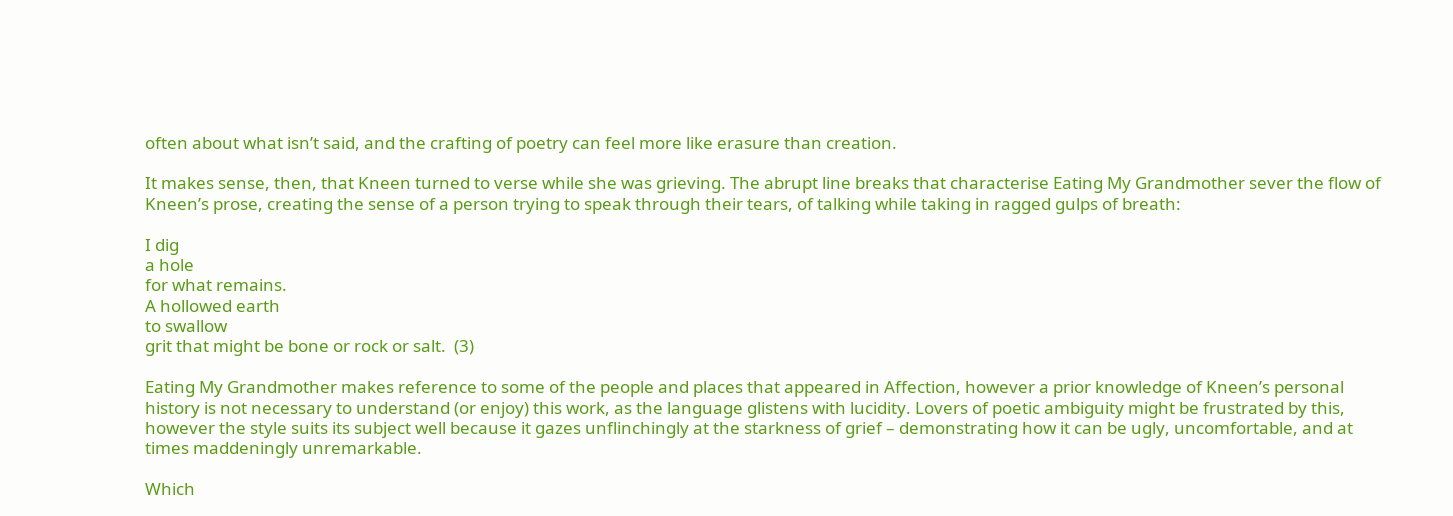often about what isn’t said, and the crafting of poetry can feel more like erasure than creation.

It makes sense, then, that Kneen turned to verse while she was grieving. The abrupt line breaks that characterise Eating My Grandmother sever the flow of Kneen’s prose, creating the sense of a person trying to speak through their tears, of talking while taking in ragged gulps of breath:

I dig
a hole
for what remains.
A hollowed earth
to swallow
grit that might be bone or rock or salt.  (3)

Eating My Grandmother makes reference to some of the people and places that appeared in Affection, however a prior knowledge of Kneen’s personal history is not necessary to understand (or enjoy) this work, as the language glistens with lucidity. Lovers of poetic ambiguity might be frustrated by this, however the style suits its subject well because it gazes unflinchingly at the starkness of grief – demonstrating how it can be ugly, uncomfortable, and at times maddeningly unremarkable.

Which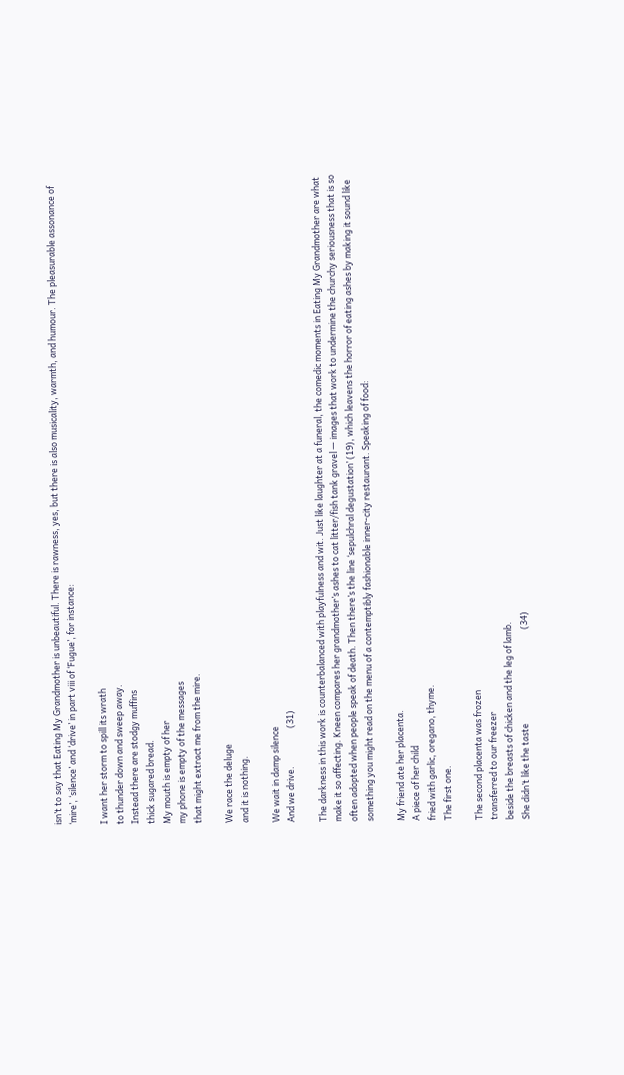isn’t to say that Eating My Grandmother is unbeautiful. There is rawness, yes, but there is also musicality, warmth, and humour. The pleasurable assonance of ‘mire’, ‘silence’ and ‘drive’ in part viii of ‘Fugue’, for instance:

I want her storm to spill its wrath
to thunder down and sweep away.
Instead there are stodgy muffins
thick sugared bread.
My mouth is empty of her
my phone is empty of the messages
that might extract me from the mire.

We race the deluge
and it is nothing.

We wait in damp silence
And we drive.                   (31)

The darkness in this work is counterbalanced with playfulness and wit. Just like laughter at a funeral, the comedic moments in Eating My Grandmother are what make it so affecting. Kneen compares her grandmother’s ashes to cat litter/fish tank gravel — images that work to undermine the churchy seriousness that is so often adopted when people speak of death. Then there’s the line ‘sepulchral degustation’ (19), which leavens the horror of eating ashes by making it sound like something you might read on the menu of a contemptibly fashionable inner-city restaurant. Speaking of food:

My friend ate her placenta.
A piece of her child
fried with garlic, oregano, thyme.
The first one.

The second placenta was frozen
transferred to our freezer
beside the breasts of chicken and the leg of lamb.
She didn’t like the taste                                               (34)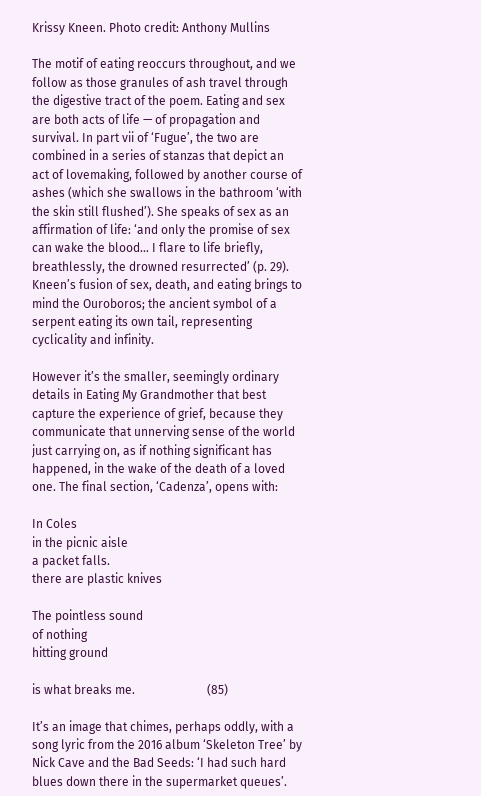Krissy Kneen. Photo credit: Anthony Mullins

The motif of eating reoccurs throughout, and we follow as those granules of ash travel through the digestive tract of the poem. Eating and sex are both acts of life — of propagation and survival. In part vii of ‘Fugue’, the two are combined in a series of stanzas that depict an act of lovemaking, followed by another course of ashes (which she swallows in the bathroom ‘with the skin still flushed’). She speaks of sex as an affirmation of life: ‘and only the promise of sex can wake the blood… I flare to life briefly, breathlessly, the drowned resurrected’ (p. 29). Kneen’s fusion of sex, death, and eating brings to mind the Ouroboros; the ancient symbol of a serpent eating its own tail, representing cyclicality and infinity.

However it’s the smaller, seemingly ordinary details in Eating My Grandmother that best capture the experience of grief, because they communicate that unnerving sense of the world just carrying on, as if nothing significant has happened, in the wake of the death of a loved one. The final section, ‘Cadenza’, opens with:

In Coles
in the picnic aisle
a packet falls.
there are plastic knives

The pointless sound
of nothing
hitting ground

is what breaks me.                        (85)

It’s an image that chimes, perhaps oddly, with a song lyric from the 2016 album ‘Skeleton Tree’ by Nick Cave and the Bad Seeds: ‘I had such hard blues down there in the supermarket queues’.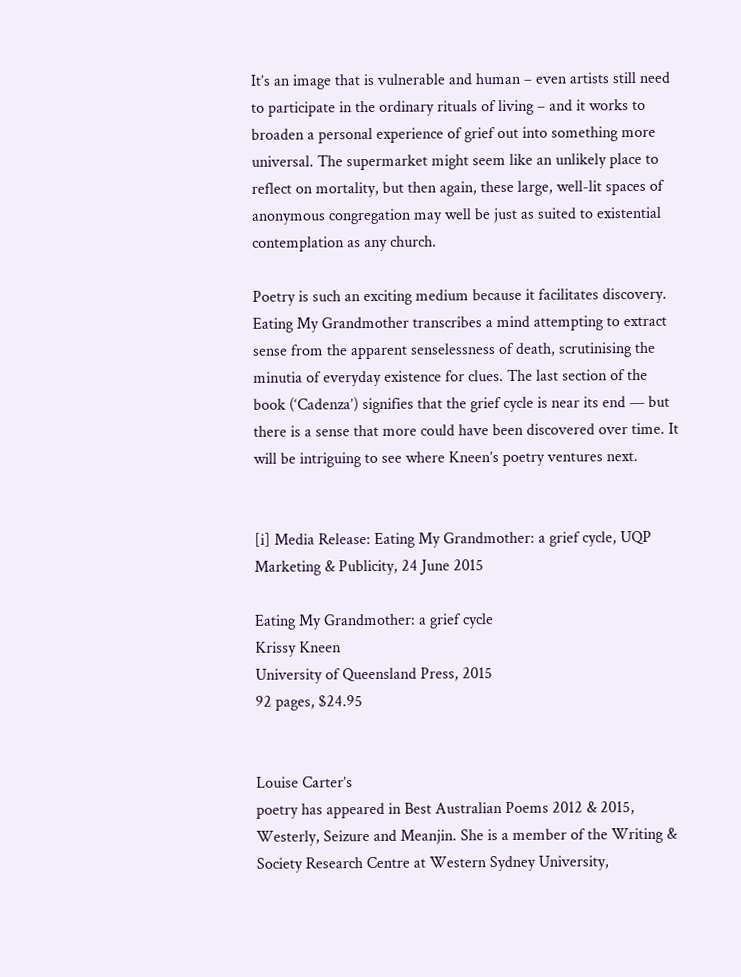It’s an image that is vulnerable and human – even artists still need to participate in the ordinary rituals of living – and it works to broaden a personal experience of grief out into something more universal. The supermarket might seem like an unlikely place to reflect on mortality, but then again, these large, well-lit spaces of anonymous congregation may well be just as suited to existential contemplation as any church.

Poetry is such an exciting medium because it facilitates discovery. Eating My Grandmother transcribes a mind attempting to extract sense from the apparent senselessness of death, scrutinising the minutia of everyday existence for clues. The last section of the book (‘Cadenza’) signifies that the grief cycle is near its end — but there is a sense that more could have been discovered over time. It will be intriguing to see where Kneen’s poetry ventures next.


[i] Media Release: Eating My Grandmother: a grief cycle, UQP Marketing & Publicity, 24 June 2015

Eating My Grandmother: a grief cycle
Krissy Kneen
University of Queensland Press, 2015
92 pages, $24.95


Louise Carter’s
poetry has appeared in Best Australian Poems 2012 & 2015, Westerly, Seizure and Meanjin. She is a member of the Writing & Society Research Centre at Western Sydney University,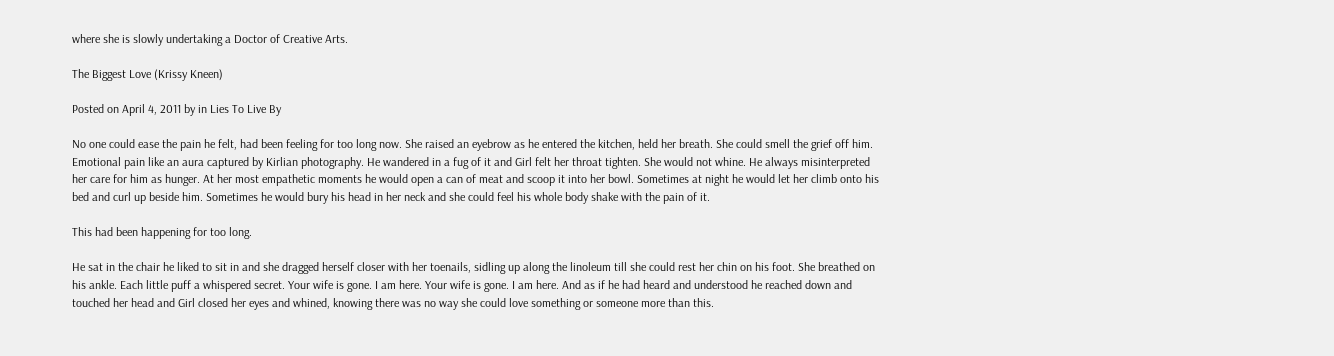where she is slowly undertaking a Doctor of Creative Arts.

The Biggest Love (Krissy Kneen)

Posted on April 4, 2011 by in Lies To Live By

No one could ease the pain he felt, had been feeling for too long now. She raised an eyebrow as he entered the kitchen, held her breath. She could smell the grief off him. Emotional pain like an aura captured by Kirlian photography. He wandered in a fug of it and Girl felt her throat tighten. She would not whine. He always misinterpreted her care for him as hunger. At her most empathetic moments he would open a can of meat and scoop it into her bowl. Sometimes at night he would let her climb onto his bed and curl up beside him. Sometimes he would bury his head in her neck and she could feel his whole body shake with the pain of it.

This had been happening for too long.

He sat in the chair he liked to sit in and she dragged herself closer with her toenails, sidling up along the linoleum till she could rest her chin on his foot. She breathed on his ankle. Each little puff a whispered secret. Your wife is gone. I am here. Your wife is gone. I am here. And as if he had heard and understood he reached down and touched her head and Girl closed her eyes and whined, knowing there was no way she could love something or someone more than this.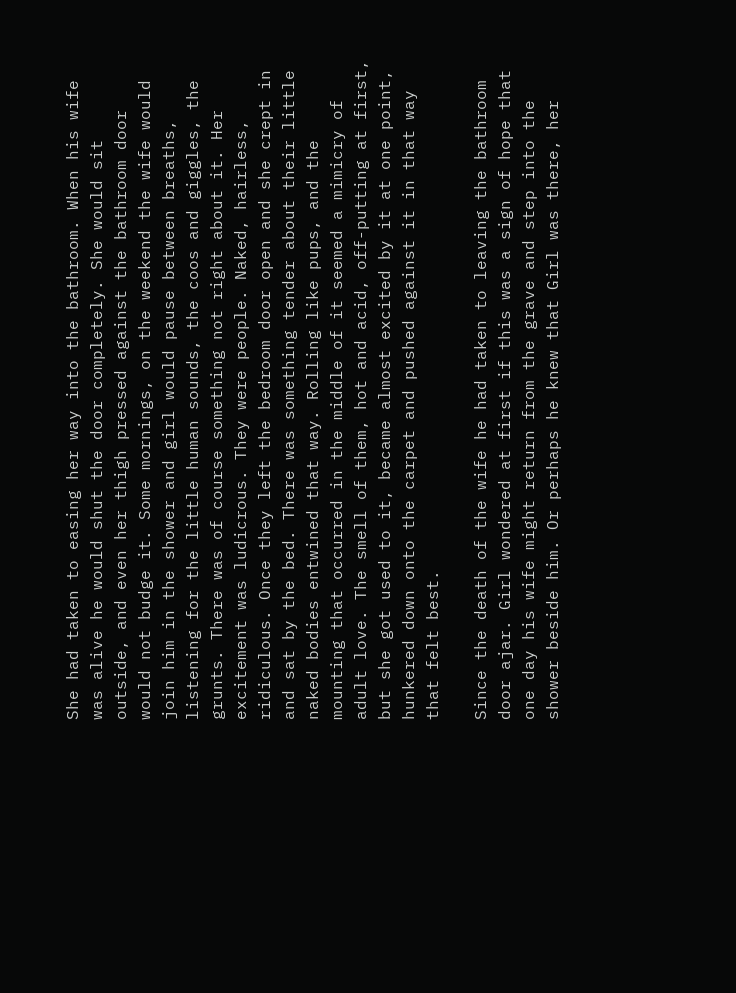She had taken to easing her way into the bathroom. When his wife was alive he would shut the door completely. She would sit outside, and even her thigh pressed against the bathroom door would not budge it. Some mornings, on the weekend the wife would join him in the shower and girl would pause between breaths, listening for the little human sounds, the coos and giggles, the grunts. There was of course something not right about it. Her excitement was ludicrous. They were people. Naked, hairless, ridiculous. Once they left the bedroom door open and she crept in and sat by the bed. There was something tender about their little naked bodies entwined that way. Rolling like pups, and the mounting that occurred in the middle of it seemed a mimicry of adult love. The smell of them, hot and acid, off-putting at first, but she got used to it, became almost excited by it at one point, hunkered down onto the carpet and pushed against it in that way that felt best.

Since the death of the wife he had taken to leaving the bathroom door ajar. Girl wondered at first if this was a sign of hope that one day his wife might return from the grave and step into the shower beside him. Or perhaps he knew that Girl was there, her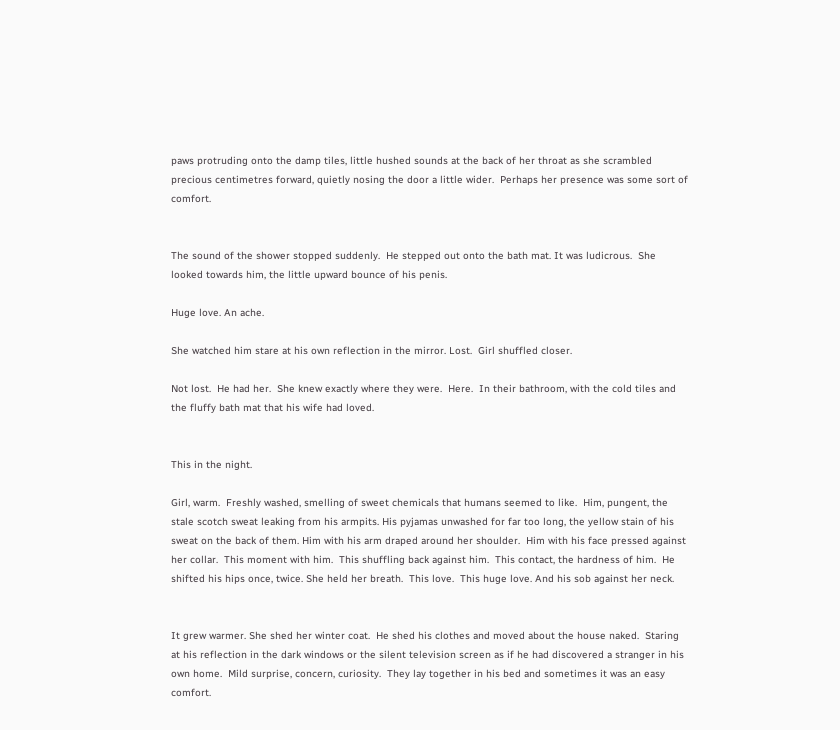paws protruding onto the damp tiles, little hushed sounds at the back of her throat as she scrambled precious centimetres forward, quietly nosing the door a little wider.  Perhaps her presence was some sort of comfort.


The sound of the shower stopped suddenly.  He stepped out onto the bath mat. It was ludicrous.  She looked towards him, the little upward bounce of his penis.

Huge love. An ache.

She watched him stare at his own reflection in the mirror. Lost.  Girl shuffled closer.

Not lost.  He had her.  She knew exactly where they were.  Here.  In their bathroom, with the cold tiles and the fluffy bath mat that his wife had loved.


This in the night.

Girl, warm.  Freshly washed, smelling of sweet chemicals that humans seemed to like.  Him, pungent, the stale scotch sweat leaking from his armpits. His pyjamas unwashed for far too long, the yellow stain of his sweat on the back of them. Him with his arm draped around her shoulder.  Him with his face pressed against her collar.  This moment with him.  This shuffling back against him.  This contact, the hardness of him.  He shifted his hips once, twice. She held her breath.  This love.  This huge love. And his sob against her neck.


It grew warmer. She shed her winter coat.  He shed his clothes and moved about the house naked.  Staring at his reflection in the dark windows or the silent television screen as if he had discovered a stranger in his own home.  Mild surprise, concern, curiosity.  They lay together in his bed and sometimes it was an easy comfort.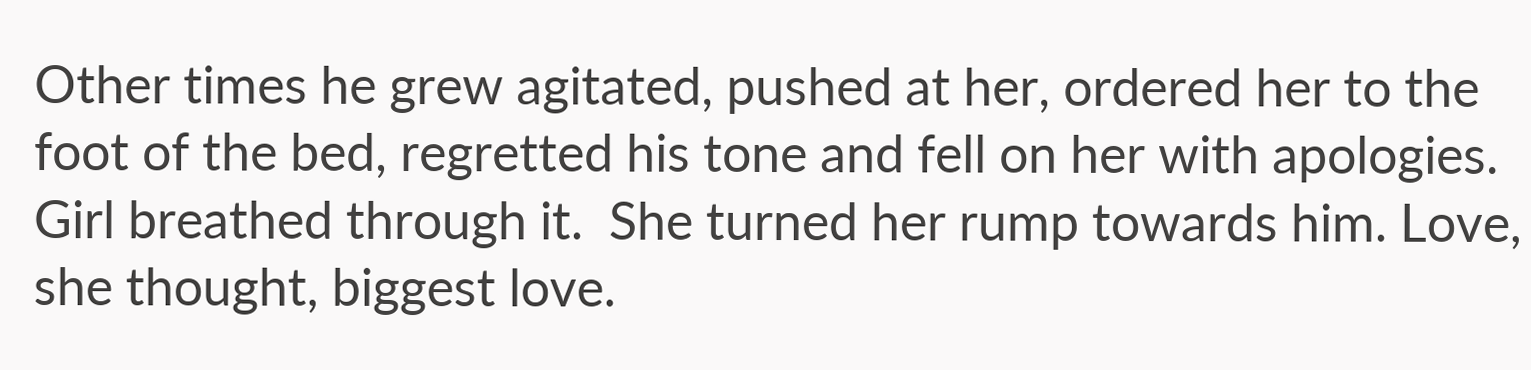Other times he grew agitated, pushed at her, ordered her to the foot of the bed, regretted his tone and fell on her with apologies.  Girl breathed through it.  She turned her rump towards him. Love, she thought, biggest love.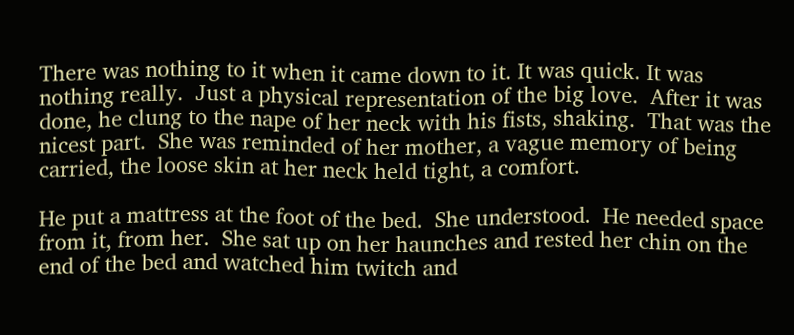There was nothing to it when it came down to it. It was quick. It was nothing really.  Just a physical representation of the big love.  After it was done, he clung to the nape of her neck with his fists, shaking.  That was the nicest part.  She was reminded of her mother, a vague memory of being carried, the loose skin at her neck held tight, a comfort.

He put a mattress at the foot of the bed.  She understood.  He needed space from it, from her.  She sat up on her haunches and rested her chin on the end of the bed and watched him twitch and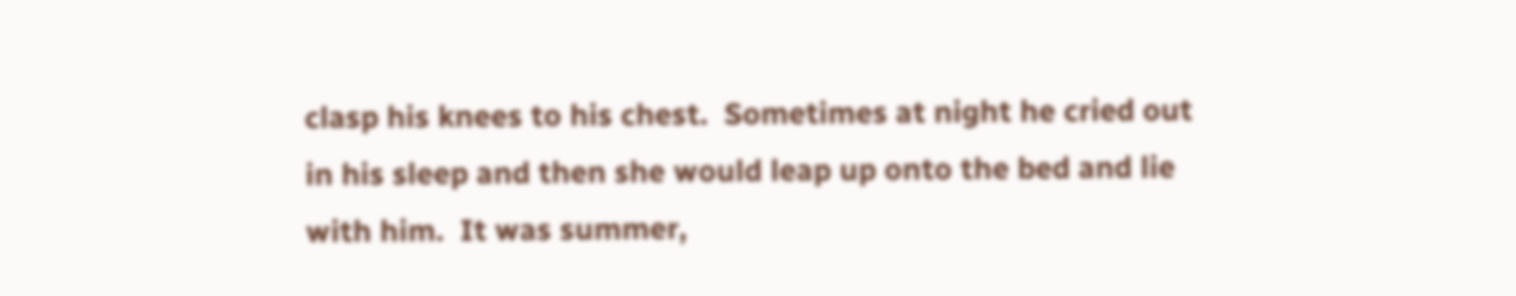clasp his knees to his chest.  Sometimes at night he cried out in his sleep and then she would leap up onto the bed and lie with him.  It was summer,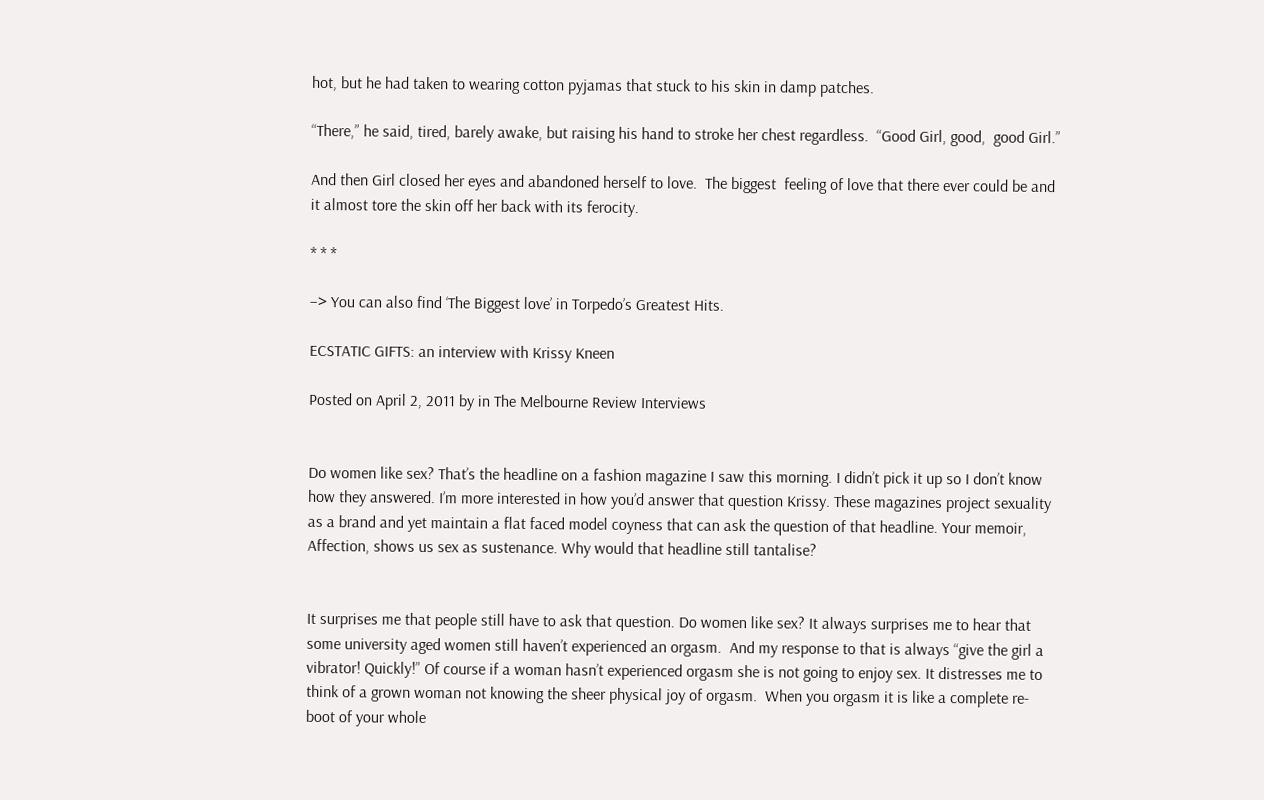hot, but he had taken to wearing cotton pyjamas that stuck to his skin in damp patches.

“There,” he said, tired, barely awake, but raising his hand to stroke her chest regardless.  “Good Girl, good,  good Girl.”

And then Girl closed her eyes and abandoned herself to love.  The biggest  feeling of love that there ever could be and it almost tore the skin off her back with its ferocity.

* * *

–> You can also find ‘The Biggest love’ in Torpedo’s Greatest Hits.

ECSTATIC GIFTS: an interview with Krissy Kneen

Posted on April 2, 2011 by in The Melbourne Review Interviews


Do women like sex? That’s the headline on a fashion magazine I saw this morning. I didn’t pick it up so I don’t know how they answered. I’m more interested in how you’d answer that question Krissy. These magazines project sexuality as a brand and yet maintain a flat faced model coyness that can ask the question of that headline. Your memoir, Affection, shows us sex as sustenance. Why would that headline still tantalise?


It surprises me that people still have to ask that question. Do women like sex? It always surprises me to hear that some university aged women still haven’t experienced an orgasm.  And my response to that is always “give the girl a vibrator! Quickly!” Of course if a woman hasn’t experienced orgasm she is not going to enjoy sex. It distresses me to think of a grown woman not knowing the sheer physical joy of orgasm.  When you orgasm it is like a complete re-boot of your whole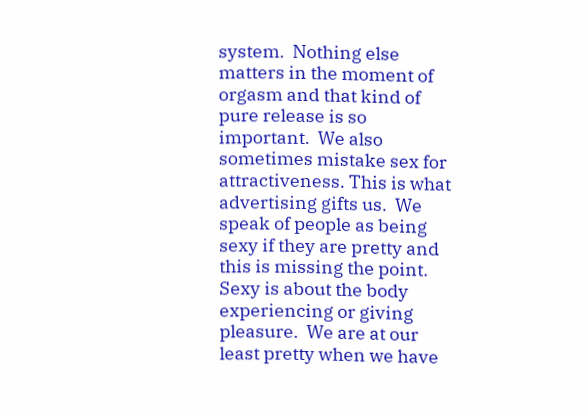system.  Nothing else matters in the moment of orgasm and that kind of pure release is so important.  We also sometimes mistake sex for attractiveness. This is what advertising gifts us.  We speak of people as being sexy if they are pretty and this is missing the point.  Sexy is about the body experiencing or giving pleasure.  We are at our least pretty when we have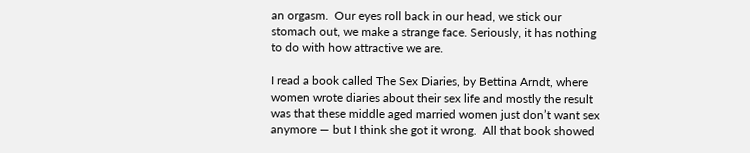an orgasm.  Our eyes roll back in our head, we stick our stomach out, we make a strange face. Seriously, it has nothing to do with how attractive we are.

I read a book called The Sex Diaries, by Bettina Arndt, where women wrote diaries about their sex life and mostly the result was that these middle aged married women just don’t want sex anymore — but I think she got it wrong.  All that book showed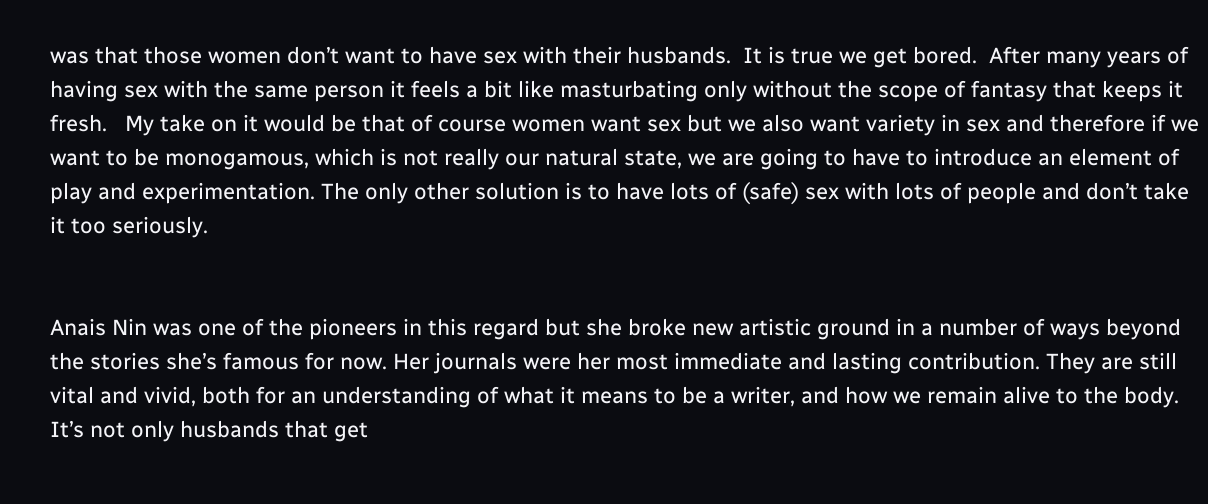was that those women don’t want to have sex with their husbands.  It is true we get bored.  After many years of having sex with the same person it feels a bit like masturbating only without the scope of fantasy that keeps it fresh.   My take on it would be that of course women want sex but we also want variety in sex and therefore if we want to be monogamous, which is not really our natural state, we are going to have to introduce an element of play and experimentation. The only other solution is to have lots of (safe) sex with lots of people and don’t take it too seriously.


Anais Nin was one of the pioneers in this regard but she broke new artistic ground in a number of ways beyond the stories she’s famous for now. Her journals were her most immediate and lasting contribution. They are still vital and vivid, both for an understanding of what it means to be a writer, and how we remain alive to the body. It’s not only husbands that get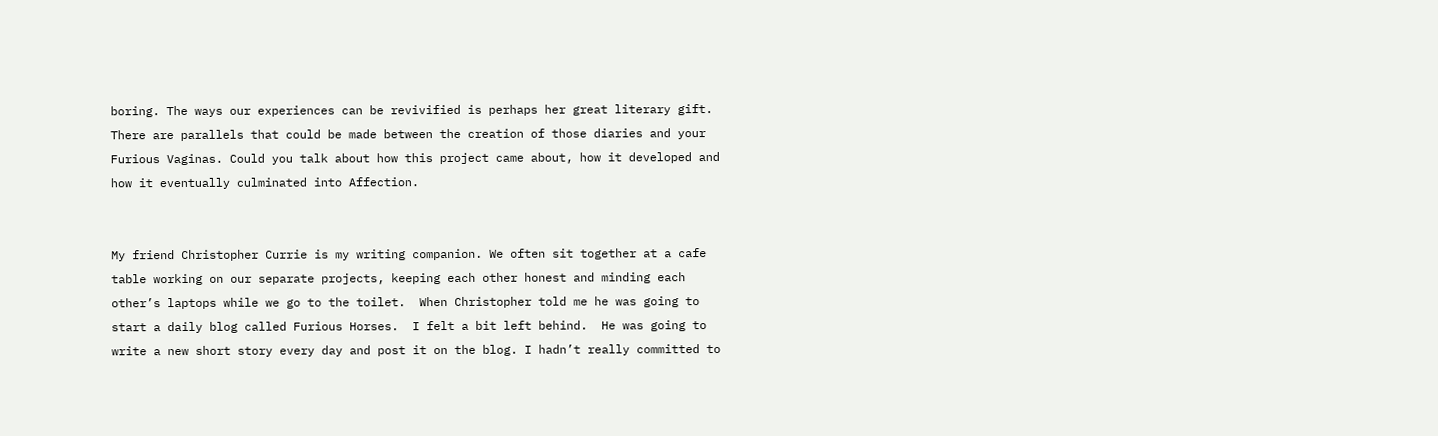boring. The ways our experiences can be revivified is perhaps her great literary gift. There are parallels that could be made between the creation of those diaries and your Furious Vaginas. Could you talk about how this project came about, how it developed and how it eventually culminated into Affection.


My friend Christopher Currie is my writing companion. We often sit together at a cafe table working on our separate projects, keeping each other honest and minding each other’s laptops while we go to the toilet.  When Christopher told me he was going to start a daily blog called Furious Horses.  I felt a bit left behind.  He was going to write a new short story every day and post it on the blog. I hadn’t really committed to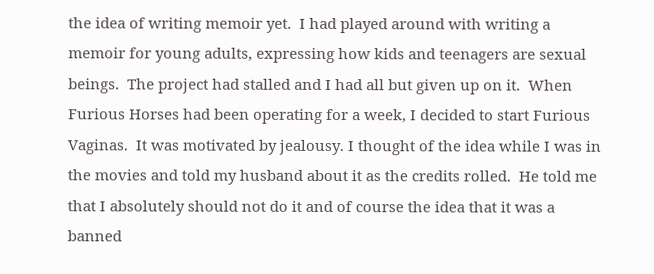the idea of writing memoir yet.  I had played around with writing a memoir for young adults, expressing how kids and teenagers are sexual beings.  The project had stalled and I had all but given up on it.  When Furious Horses had been operating for a week, I decided to start Furious Vaginas.  It was motivated by jealousy. I thought of the idea while I was in the movies and told my husband about it as the credits rolled.  He told me that I absolutely should not do it and of course the idea that it was a banned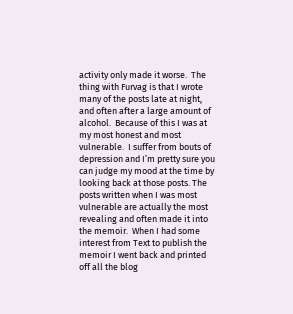activity only made it worse.  The thing with Furvag is that I wrote many of the posts late at night, and often after a large amount of alcohol.  Because of this I was at my most honest and most vulnerable.  I suffer from bouts of depression and I’m pretty sure you can judge my mood at the time by looking back at those posts. The posts written when I was most vulnerable are actually the most revealing and often made it into the memoir.  When I had some interest from Text to publish the memoir I went back and printed off all the blog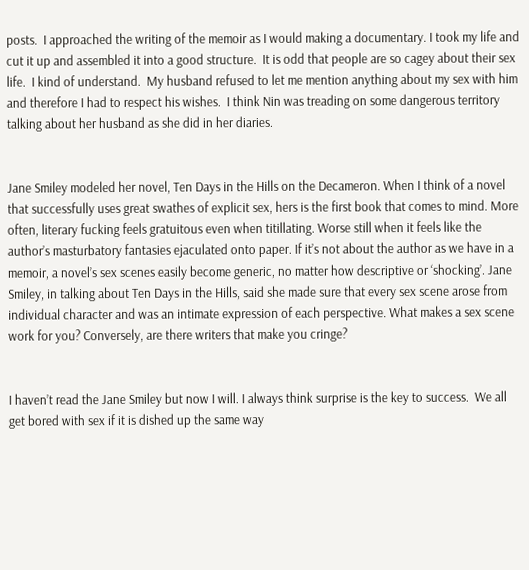posts.  I approached the writing of the memoir as I would making a documentary. I took my life and cut it up and assembled it into a good structure.  It is odd that people are so cagey about their sex life.  I kind of understand.  My husband refused to let me mention anything about my sex with him and therefore I had to respect his wishes.  I think Nin was treading on some dangerous territory talking about her husband as she did in her diaries.


Jane Smiley modeled her novel, Ten Days in the Hills on the Decameron. When I think of a novel that successfully uses great swathes of explicit sex, hers is the first book that comes to mind. More often, literary fucking feels gratuitous even when titillating. Worse still when it feels like the author’s masturbatory fantasies ejaculated onto paper. If it’s not about the author as we have in a memoir, a novel’s sex scenes easily become generic, no matter how descriptive or ‘shocking’. Jane Smiley, in talking about Ten Days in the Hills, said she made sure that every sex scene arose from individual character and was an intimate expression of each perspective. What makes a sex scene work for you? Conversely, are there writers that make you cringe?


I haven’t read the Jane Smiley but now I will. I always think surprise is the key to success.  We all get bored with sex if it is dished up the same way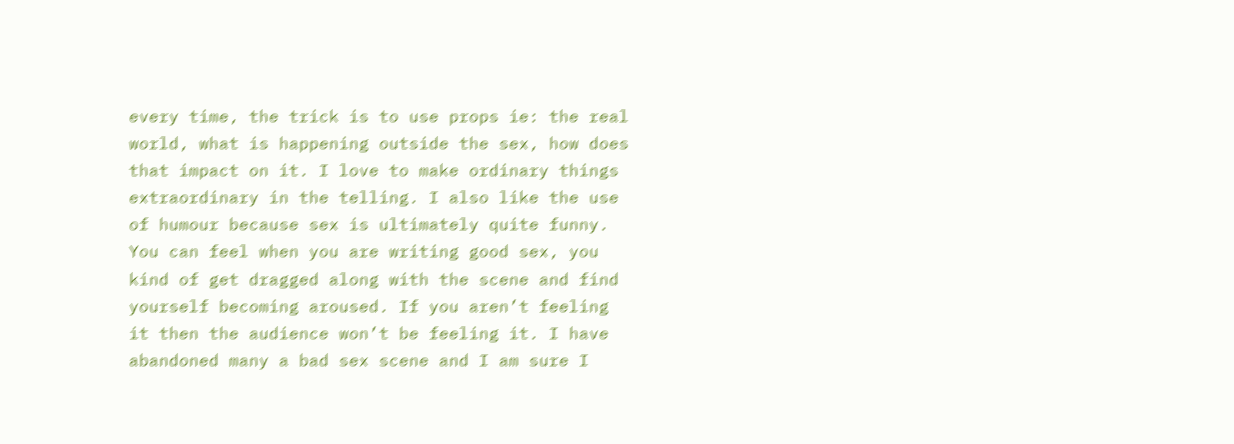every time, the trick is to use props ie: the real world, what is happening outside the sex, how does that impact on it. I love to make ordinary things extraordinary in the telling. I also like the use of humour because sex is ultimately quite funny. You can feel when you are writing good sex, you kind of get dragged along with the scene and find yourself becoming aroused. If you aren’t feeling it then the audience won’t be feeling it. I have abandoned many a bad sex scene and I am sure I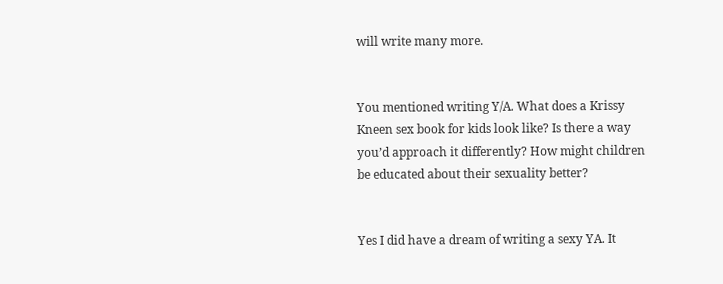will write many more.


You mentioned writing Y/A. What does a Krissy Kneen sex book for kids look like? Is there a way you’d approach it differently? How might children be educated about their sexuality better?


Yes I did have a dream of writing a sexy YA. It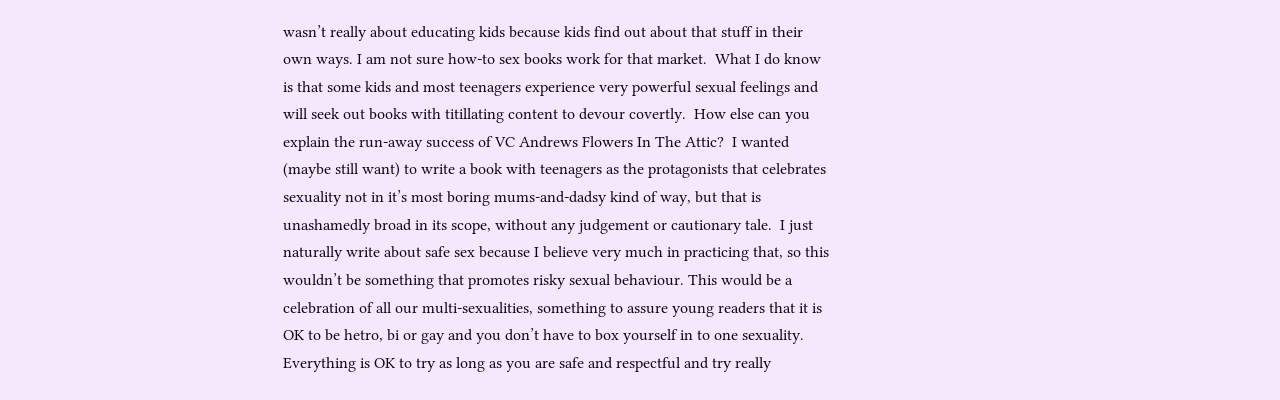wasn’t really about educating kids because kids find out about that stuff in their own ways. I am not sure how-to sex books work for that market.  What I do know is that some kids and most teenagers experience very powerful sexual feelings and will seek out books with titillating content to devour covertly.  How else can you explain the run-away success of VC Andrews Flowers In The Attic?  I wanted (maybe still want) to write a book with teenagers as the protagonists that celebrates sexuality not in it’s most boring mums-and-dadsy kind of way, but that is unashamedly broad in its scope, without any judgement or cautionary tale.  I just naturally write about safe sex because I believe very much in practicing that, so this wouldn’t be something that promotes risky sexual behaviour. This would be a celebration of all our multi-sexualities, something to assure young readers that it is OK to be hetro, bi or gay and you don’t have to box yourself in to one sexuality. Everything is OK to try as long as you are safe and respectful and try really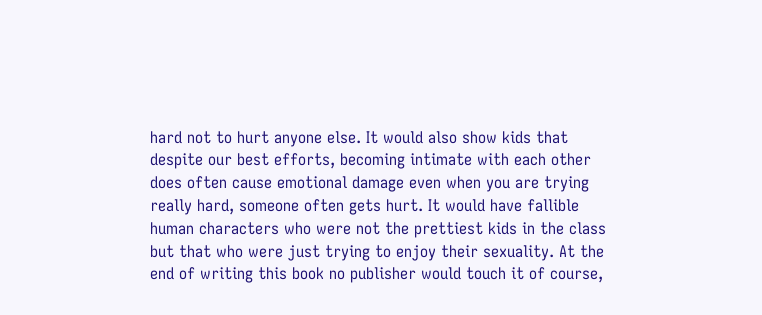hard not to hurt anyone else. It would also show kids that despite our best efforts, becoming intimate with each other does often cause emotional damage even when you are trying really hard, someone often gets hurt. It would have fallible human characters who were not the prettiest kids in the class but that who were just trying to enjoy their sexuality. At the end of writing this book no publisher would touch it of course,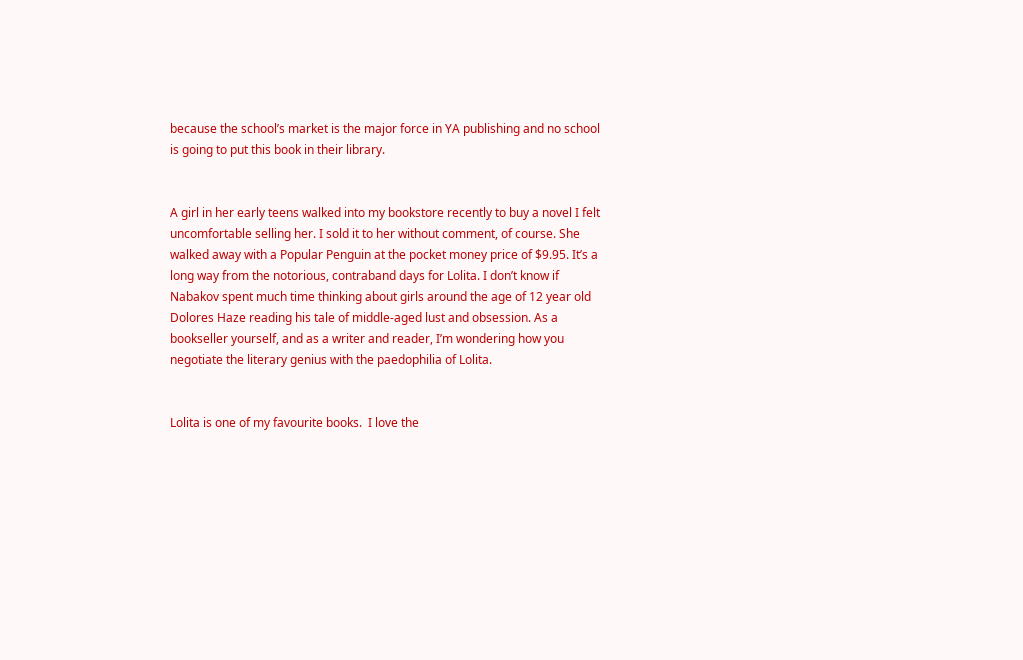because the school’s market is the major force in YA publishing and no school is going to put this book in their library.


A girl in her early teens walked into my bookstore recently to buy a novel I felt uncomfortable selling her. I sold it to her without comment, of course. She walked away with a Popular Penguin at the pocket money price of $9.95. It’s a long way from the notorious, contraband days for Lolita. I don’t know if Nabakov spent much time thinking about girls around the age of 12 year old Dolores Haze reading his tale of middle-aged lust and obsession. As a bookseller yourself, and as a writer and reader, I’m wondering how you negotiate the literary genius with the paedophilia of Lolita.


Lolita is one of my favourite books.  I love the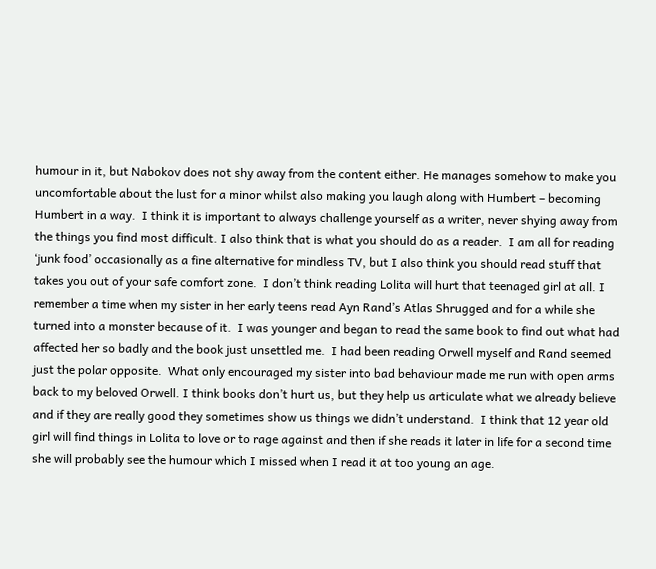humour in it, but Nabokov does not shy away from the content either. He manages somehow to make you uncomfortable about the lust for a minor whilst also making you laugh along with Humbert – becoming Humbert in a way.  I think it is important to always challenge yourself as a writer, never shying away from the things you find most difficult. I also think that is what you should do as a reader.  I am all for reading ‘junk food’ occasionally as a fine alternative for mindless TV, but I also think you should read stuff that takes you out of your safe comfort zone.  I don’t think reading Lolita will hurt that teenaged girl at all. I remember a time when my sister in her early teens read Ayn Rand’s Atlas Shrugged and for a while she turned into a monster because of it.  I was younger and began to read the same book to find out what had affected her so badly and the book just unsettled me.  I had been reading Orwell myself and Rand seemed just the polar opposite.  What only encouraged my sister into bad behaviour made me run with open arms back to my beloved Orwell. I think books don’t hurt us, but they help us articulate what we already believe and if they are really good they sometimes show us things we didn’t understand.  I think that 12 year old girl will find things in Lolita to love or to rage against and then if she reads it later in life for a second time she will probably see the humour which I missed when I read it at too young an age.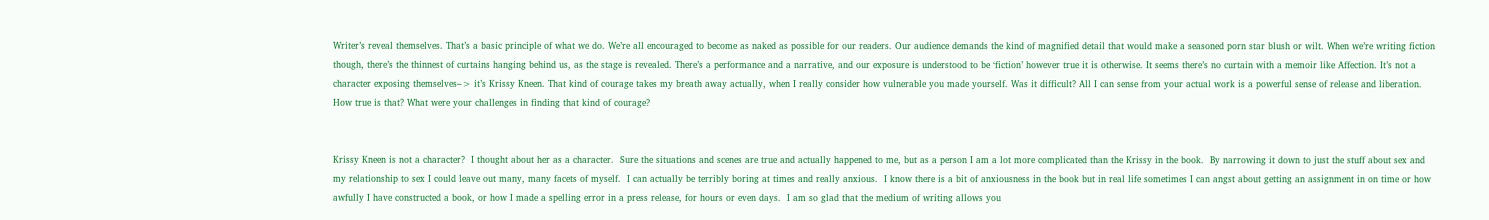Writer’s reveal themselves. That’s a basic principle of what we do. We’re all encouraged to become as naked as possible for our readers. Our audience demands the kind of magnified detail that would make a seasoned porn star blush or wilt. When we’re writing fiction though, there’s the thinnest of curtains hanging behind us, as the stage is revealed. There’s a performance and a narrative, and our exposure is understood to be ‘fiction’ however true it is otherwise. It seems there’s no curtain with a memoir like Affection. It’s not a character exposing themselves–> it’s Krissy Kneen. That kind of courage takes my breath away actually, when I really consider how vulnerable you made yourself. Was it difficult? All I can sense from your actual work is a powerful sense of release and liberation. How true is that? What were your challenges in finding that kind of courage?


Krissy Kneen is not a character?  I thought about her as a character.  Sure the situations and scenes are true and actually happened to me, but as a person I am a lot more complicated than the Krissy in the book.  By narrowing it down to just the stuff about sex and my relationship to sex I could leave out many, many facets of myself.  I can actually be terribly boring at times and really anxious.  I know there is a bit of anxiousness in the book but in real life sometimes I can angst about getting an assignment in on time or how awfully I have constructed a book, or how I made a spelling error in a press release, for hours or even days.  I am so glad that the medium of writing allows you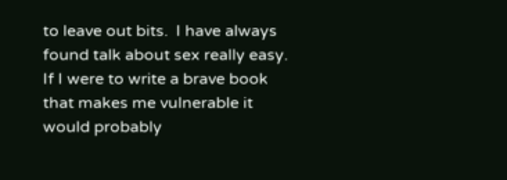to leave out bits.  I have always found talk about sex really easy.  If I were to write a brave book that makes me vulnerable it would probably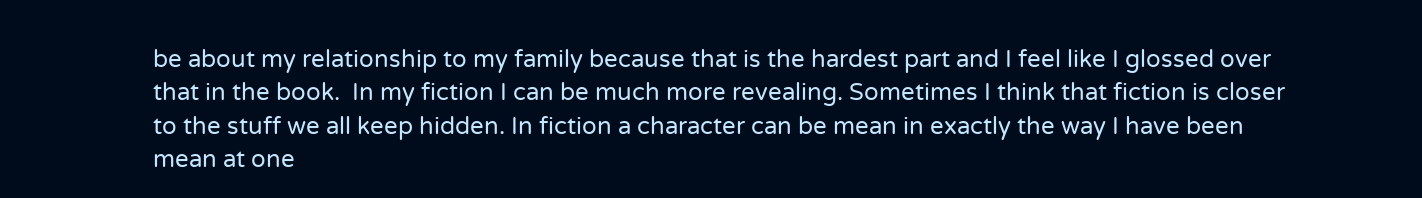be about my relationship to my family because that is the hardest part and I feel like I glossed over that in the book.  In my fiction I can be much more revealing. Sometimes I think that fiction is closer to the stuff we all keep hidden. In fiction a character can be mean in exactly the way I have been mean at one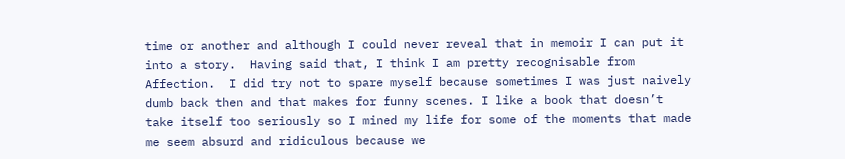time or another and although I could never reveal that in memoir I can put it into a story.  Having said that, I think I am pretty recognisable from Affection.  I did try not to spare myself because sometimes I was just naively dumb back then and that makes for funny scenes. I like a book that doesn’t take itself too seriously so I mined my life for some of the moments that made me seem absurd and ridiculous because we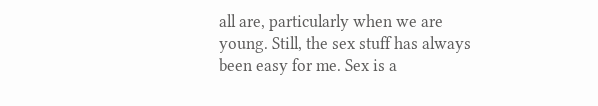all are, particularly when we are young. Still, the sex stuff has always been easy for me. Sex is a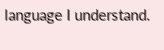language I understand.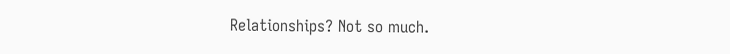Relationships? Not so much.